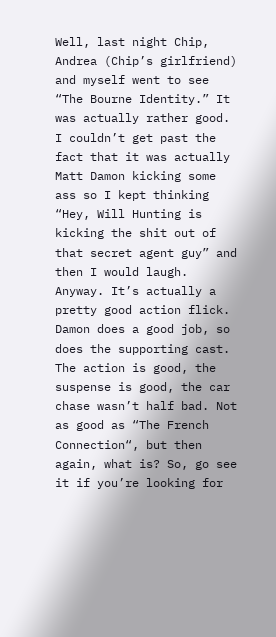Well, last night Chip, Andrea (Chip’s girlfriend) and myself went to see “The Bourne Identity.” It was actually rather good. I couldn’t get past the fact that it was actually Matt Damon kicking some ass so I kept thinking “Hey, Will Hunting is kicking the shit out of that secret agent guy” and then I would laugh. Anyway. It’s actually a pretty good action flick. Damon does a good job, so does the supporting cast. The action is good, the suspense is good, the car chase wasn’t half bad. Not as good as “The French Connection“, but then again, what is? So, go see it if you’re looking for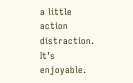a little action distraction. It’s enjoyable.